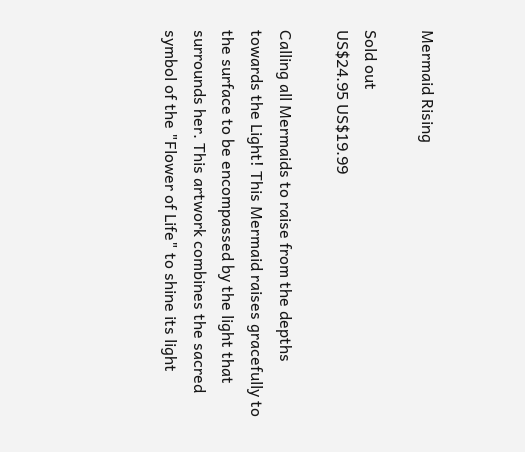Mermaid Rising

Sold out
US$24.95 US$19.99

Calling all Mermaids to raise from the depths towards the Light! This Mermaid raises gracefully to the surface to be encompassed by the light that surrounds her. This artwork combines the sacred symbol of the "Flower of Life" to shine its light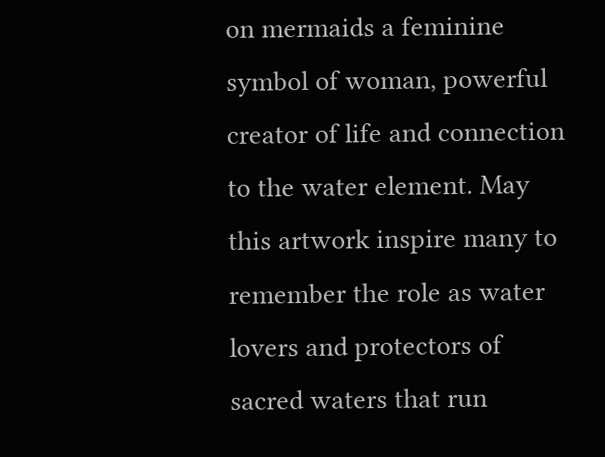on mermaids a feminine symbol of woman, powerful creator of life and connection to the water element. May this artwork inspire many to remember the role as water lovers and protectors of sacred waters that run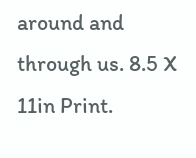around and through us. 8.5 X 11in Print.